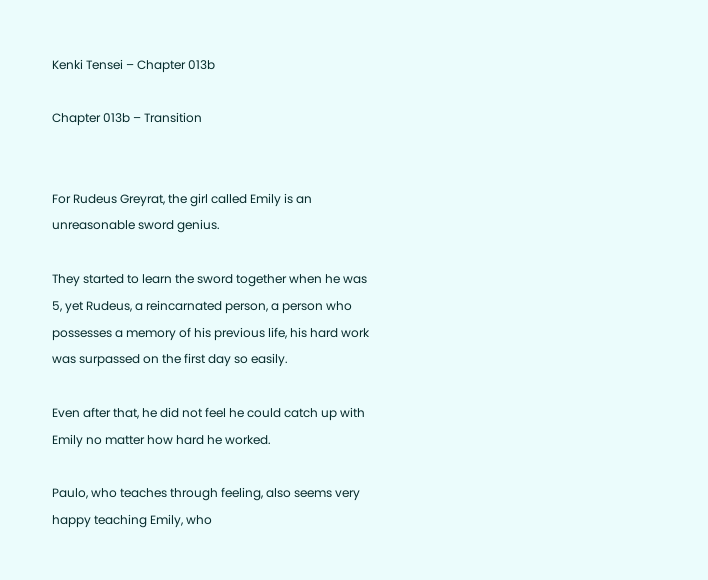Kenki Tensei – Chapter 013b

Chapter 013b – Transition


For Rudeus Greyrat, the girl called Emily is an unreasonable sword genius.

They started to learn the sword together when he was 5, yet Rudeus, a reincarnated person, a person who possesses a memory of his previous life, his hard work was surpassed on the first day so easily.

Even after that, he did not feel he could catch up with Emily no matter how hard he worked.

Paulo, who teaches through feeling, also seems very happy teaching Emily, who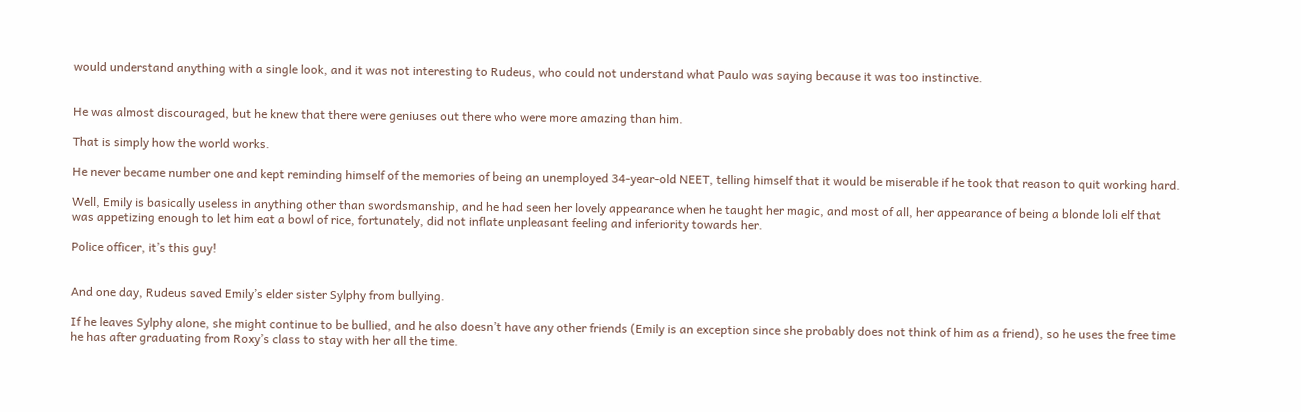would understand anything with a single look, and it was not interesting to Rudeus, who could not understand what Paulo was saying because it was too instinctive.


He was almost discouraged, but he knew that there were geniuses out there who were more amazing than him.

That is simply how the world works.

He never became number one and kept reminding himself of the memories of being an unemployed 34-year-old NEET, telling himself that it would be miserable if he took that reason to quit working hard.

Well, Emily is basically useless in anything other than swordsmanship, and he had seen her lovely appearance when he taught her magic, and most of all, her appearance of being a blonde loli elf that was appetizing enough to let him eat a bowl of rice, fortunately, did not inflate unpleasant feeling and inferiority towards her.

Police officer, it’s this guy!


And one day, Rudeus saved Emily’s elder sister Sylphy from bullying.

If he leaves Sylphy alone, she might continue to be bullied, and he also doesn’t have any other friends (Emily is an exception since she probably does not think of him as a friend), so he uses the free time he has after graduating from Roxy’s class to stay with her all the time.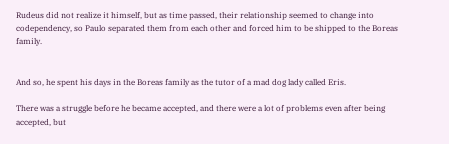Rudeus did not realize it himself, but as time passed, their relationship seemed to change into codependency, so Paulo separated them from each other and forced him to be shipped to the Boreas family.


And so, he spent his days in the Boreas family as the tutor of a mad dog lady called Eris.

There was a struggle before he became accepted, and there were a lot of problems even after being accepted, but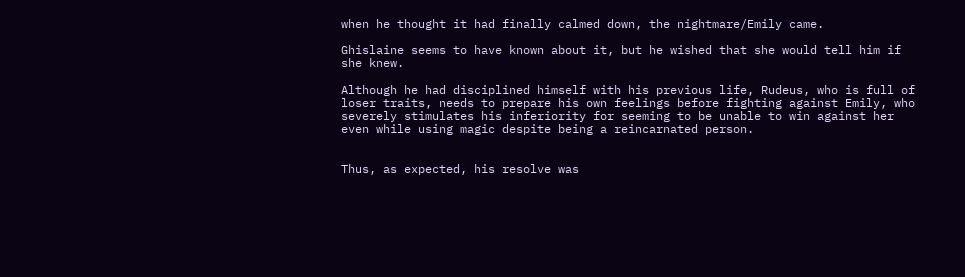when he thought it had finally calmed down, the nightmare/Emily came.

Ghislaine seems to have known about it, but he wished that she would tell him if she knew.

Although he had disciplined himself with his previous life, Rudeus, who is full of loser traits, needs to prepare his own feelings before fighting against Emily, who severely stimulates his inferiority for seeming to be unable to win against her even while using magic despite being a reincarnated person.


Thus, as expected, his resolve was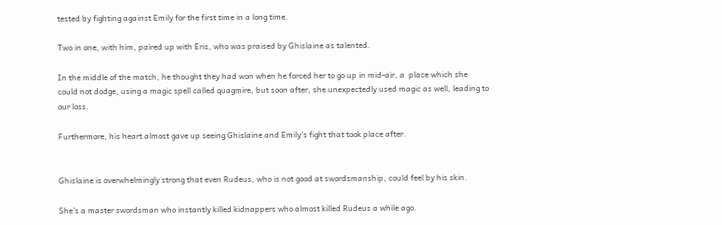tested by fighting against Emily for the first time in a long time.

Two in one, with him, paired up with Eris, who was praised by Ghislaine as talented.

In the middle of the match, he thought they had won when he forced her to go up in mid-air, a  place which she could not dodge, using a magic spell called quagmire, but soon after, she unexpectedly used magic as well, leading to our loss.

Furthermore, his heart almost gave up seeing Ghislaine and Emily’s fight that took place after.


Ghislaine is overwhelmingly strong that even Rudeus, who is not good at swordsmanship, could feel by his skin.

She’s a master swordsman who instantly killed kidnappers who almost killed Rudeus a while ago.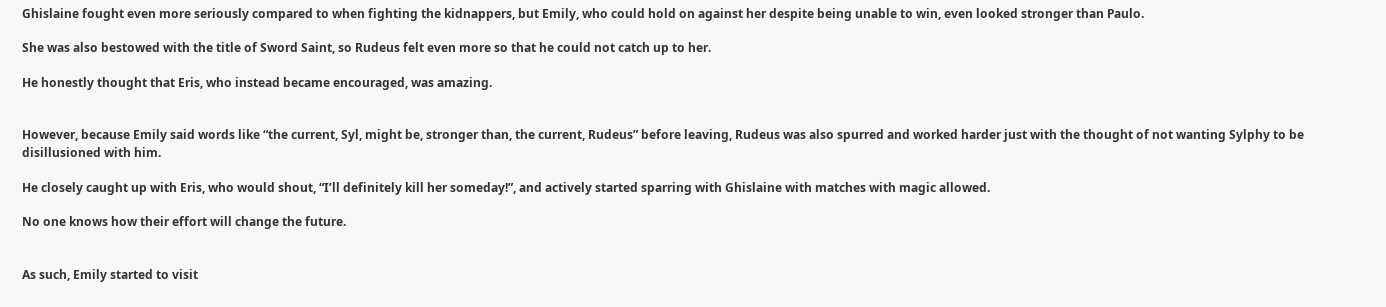Ghislaine fought even more seriously compared to when fighting the kidnappers, but Emily, who could hold on against her despite being unable to win, even looked stronger than Paulo.

She was also bestowed with the title of Sword Saint, so Rudeus felt even more so that he could not catch up to her.

He honestly thought that Eris, who instead became encouraged, was amazing.


However, because Emily said words like “the current, Syl, might be, stronger than, the current, Rudeus” before leaving, Rudeus was also spurred and worked harder just with the thought of not wanting Sylphy to be disillusioned with him.

He closely caught up with Eris, who would shout, “I’ll definitely kill her someday!”, and actively started sparring with Ghislaine with matches with magic allowed.

No one knows how their effort will change the future.


As such, Emily started to visit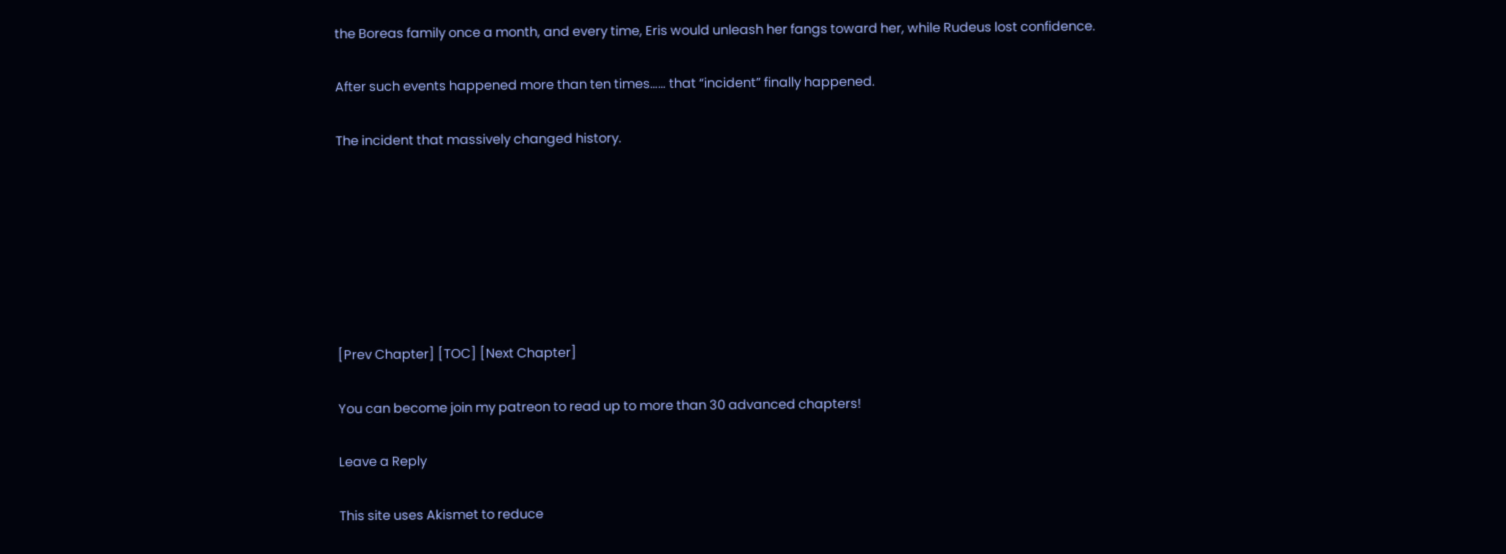the Boreas family once a month, and every time, Eris would unleash her fangs toward her, while Rudeus lost confidence.

After such events happened more than ten times…… that “incident” finally happened.

The incident that massively changed history.







[Prev Chapter] [TOC] [Next Chapter]

You can become join my patreon to read up to more than 30 advanced chapters!

Leave a Reply

This site uses Akismet to reduce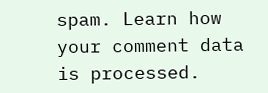spam. Learn how your comment data is processed.